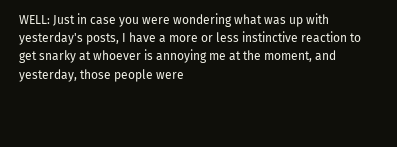WELL: Just in case you were wondering what was up with yesterday's posts, I have a more or less instinctive reaction to get snarky at whoever is annoying me at the moment, and yesterday, those people were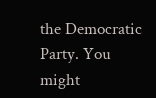the Democratic Party. You might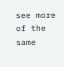see more of the same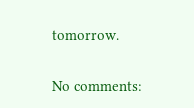tomorrow.

No comments: